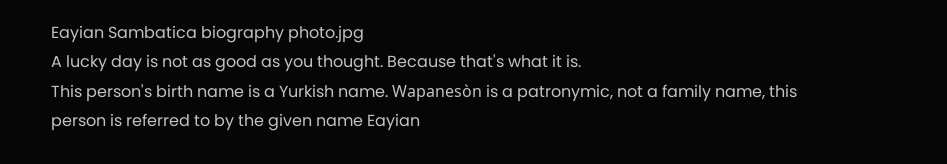Eayian Sambatica biography photo.jpg
A lucky day is not as good as you thought. Because that's what it is.
This person's birth name is a Yurkish name. Wapanesòn is a patronymic, not a family name, this person is referred to by the given name Eayian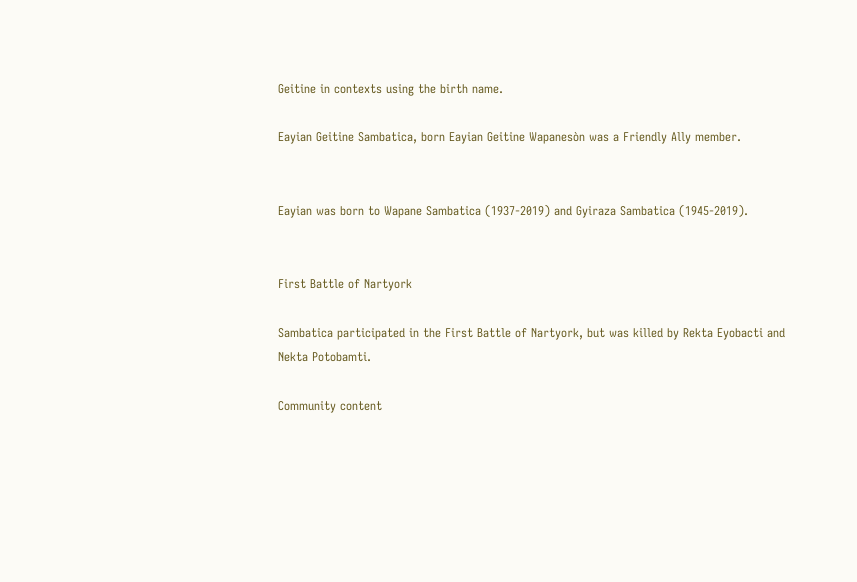Geitine in contexts using the birth name.

Eayian Geitine Sambatica, born Eayian Geitine Wapanesòn was a Friendly Ally member.


Eayian was born to Wapane Sambatica (1937-2019) and Gyiraza Sambatica (1945-2019).


First Battle of Nartyork

Sambatica participated in the First Battle of Nartyork, but was killed by Rekta Eyobacti and Nekta Potobamti.

Community content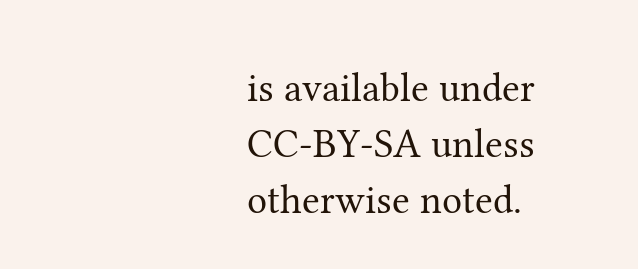is available under CC-BY-SA unless otherwise noted.